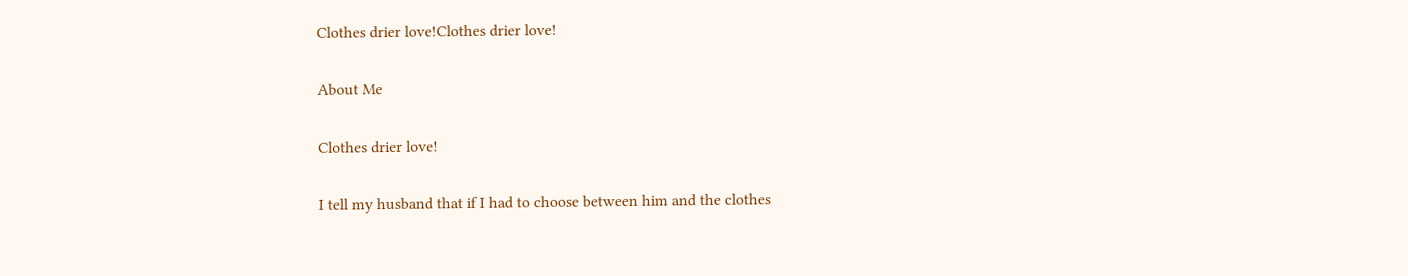Clothes drier love!Clothes drier love!

About Me

Clothes drier love!

I tell my husband that if I had to choose between him and the clothes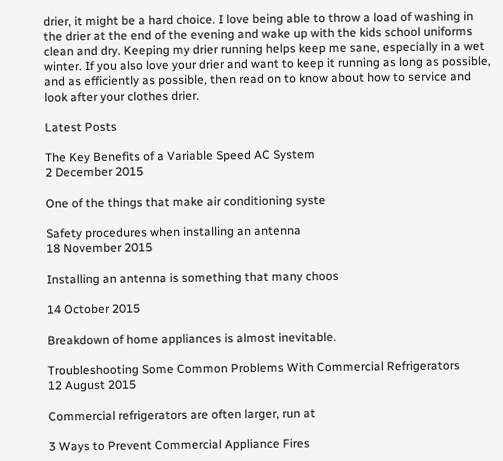drier, it might be a hard choice. I love being able to throw a load of washing in the drier at the end of the evening and wake up with the kids school uniforms clean and dry. Keeping my drier running helps keep me sane, especially in a wet winter. If you also love your drier and want to keep it running as long as possible, and as efficiently as possible, then read on to know about how to service and look after your clothes drier.

Latest Posts

The Key Benefits of a Variable Speed AC System
2 December 2015

One of the things that make air conditioning syste

Safety procedures when installing an antenna
18 November 2015

Installing an antenna is something that many choos

14 October 2015

Breakdown of home appliances is almost inevitable.

Troubleshooting Some Common Problems With Commercial Refrigerators
12 August 2015

Commercial refrigerators are often larger, run at

3 Ways to Prevent Commercial Appliance Fires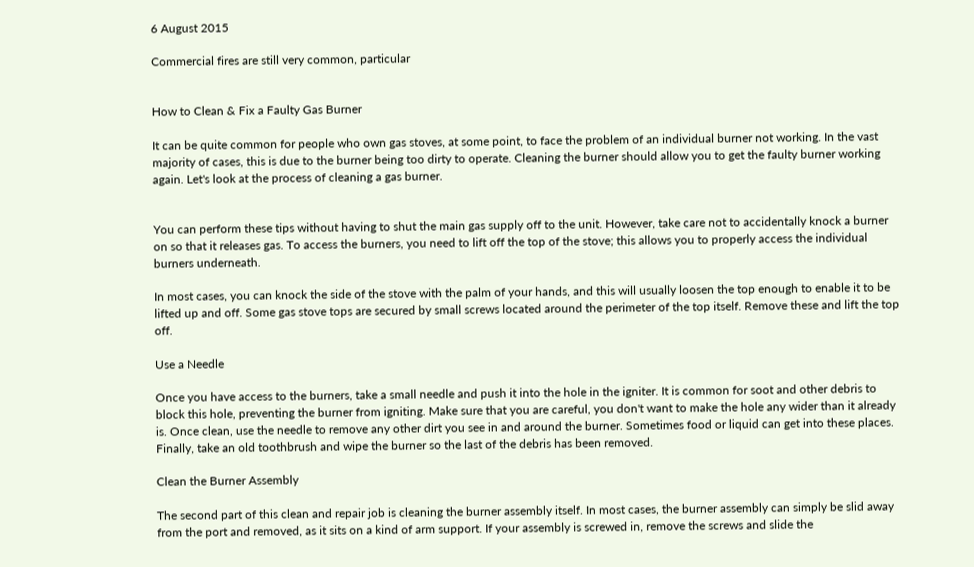6 August 2015

Commercial fires are still very common, particular


How to Clean & Fix a Faulty Gas Burner

It can be quite common for people who own gas stoves, at some point, to face the problem of an individual burner not working. In the vast majority of cases, this is due to the burner being too dirty to operate. Cleaning the burner should allow you to get the faulty burner working again. Let's look at the process of cleaning a gas burner.


You can perform these tips without having to shut the main gas supply off to the unit. However, take care not to accidentally knock a burner on so that it releases gas. To access the burners, you need to lift off the top of the stove; this allows you to properly access the individual burners underneath.

In most cases, you can knock the side of the stove with the palm of your hands, and this will usually loosen the top enough to enable it to be lifted up and off. Some gas stove tops are secured by small screws located around the perimeter of the top itself. Remove these and lift the top off.

Use a Needle

Once you have access to the burners, take a small needle and push it into the hole in the igniter. It is common for soot and other debris to block this hole, preventing the burner from igniting. Make sure that you are careful, you don't want to make the hole any wider than it already is. Once clean, use the needle to remove any other dirt you see in and around the burner. Sometimes food or liquid can get into these places. Finally, take an old toothbrush and wipe the burner so the last of the debris has been removed.

Clean the Burner Assembly

The second part of this clean and repair job is cleaning the burner assembly itself. In most cases, the burner assembly can simply be slid away from the port and removed, as it sits on a kind of arm support. If your assembly is screwed in, remove the screws and slide the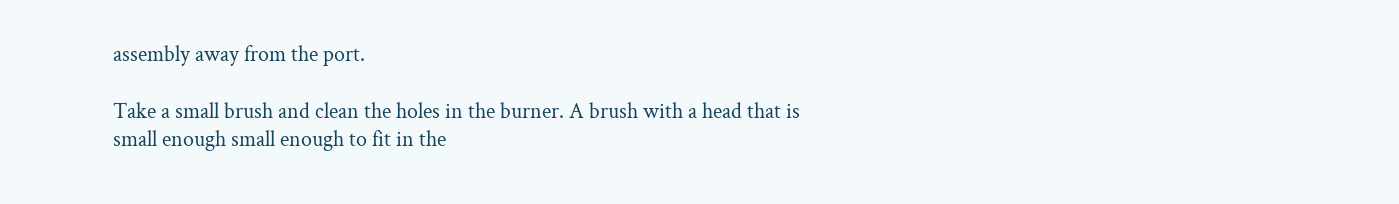assembly away from the port.

Take a small brush and clean the holes in the burner. A brush with a head that is small enough small enough to fit in the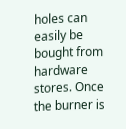holes can easily be bought from hardware stores. Once the burner is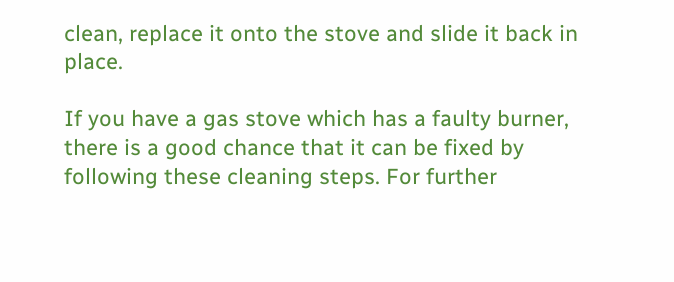clean, replace it onto the stove and slide it back in place.

If you have a gas stove which has a faulty burner, there is a good chance that it can be fixed by following these cleaning steps. For further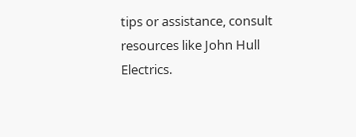tips or assistance, consult resources like John Hull Electrics.